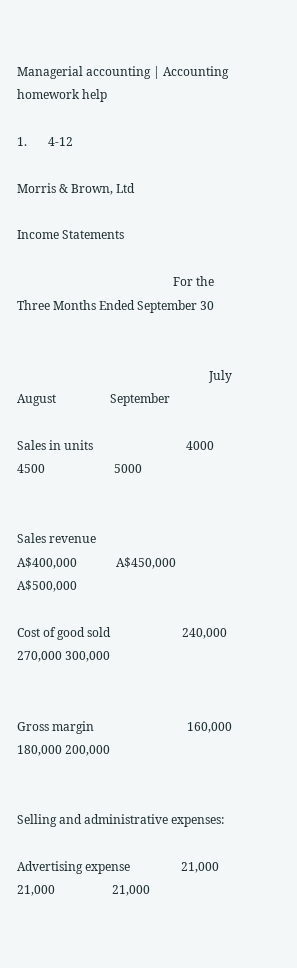Managerial accounting | Accounting homework help

1.       4-12

Morris & Brown, Ltd

Income Statements

                                                    For the Three Months Ended September 30


                                                                July                        August                  September

Sales in units                               4000                              4500                       5000


Sales revenue                          A$400,000             A$450,000          A$500,000

Cost of good sold                        240,000                      270,000 300,000


Gross margin                               160,000                       180,000 200,000


Selling and administrative expenses:

Advertising expense                 21,000                        21,000                   21,000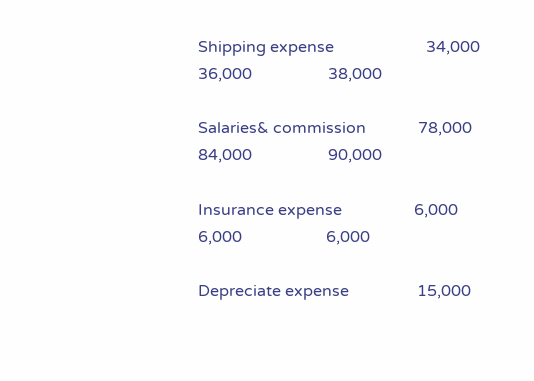Shipping expense                       34,000                        36,000                   38,000

Salaries& commission             78,000                          84,000                   90,000

Insurance expense                  6,000                            6,000                     6,000

Depreciate expense                 15,000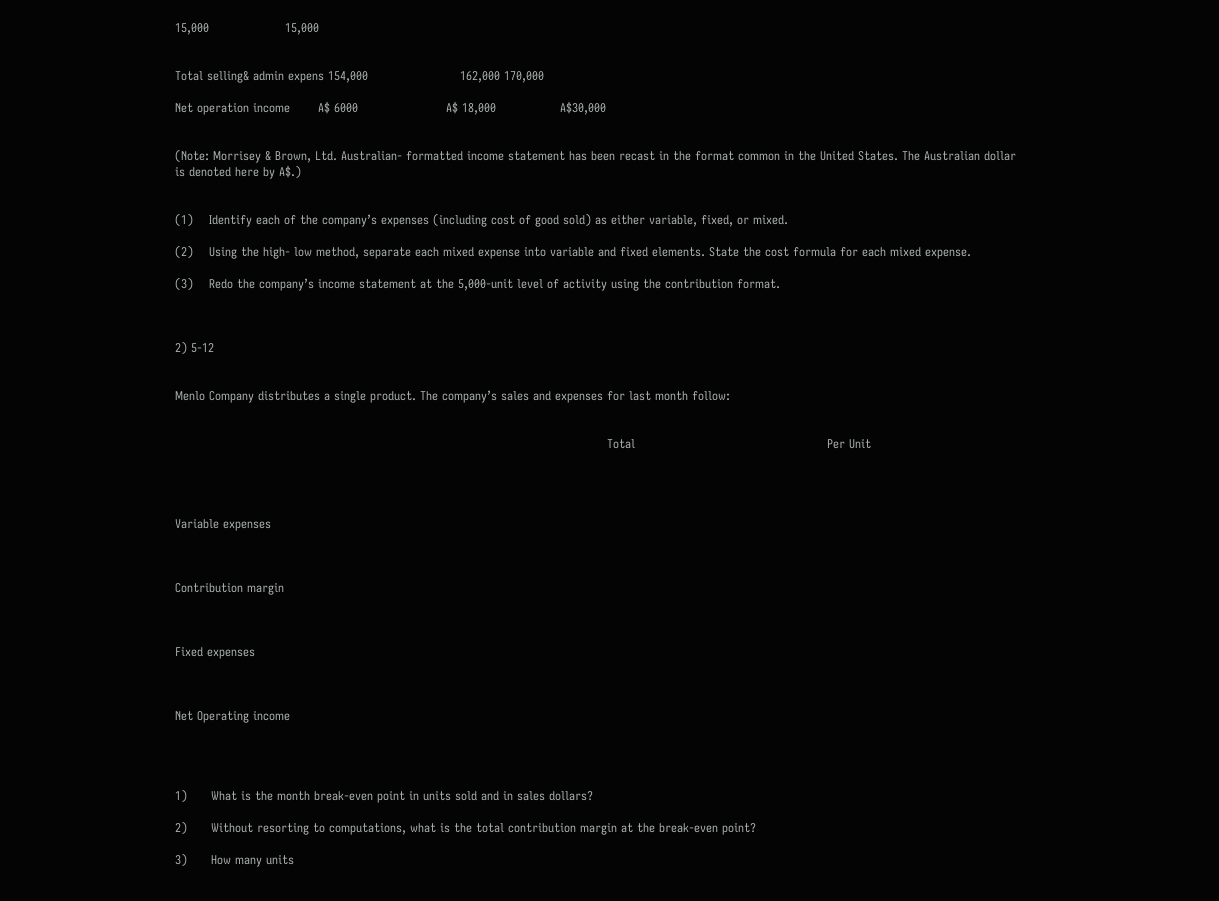15,000                   15,000


Total selling& admin expens 154,000                       162,000 170,000

Net operation income       A$ 6000                      A$ 18,000                A$30,000


(Note: Morrisey & Brown, Ltd. Australian- formatted income statement has been recast in the format common in the United States. The Australian dollar is denoted here by A$.)


(1)    Identify each of the company’s expenses (including cost of good sold) as either variable, fixed, or mixed.

(2)    Using the high- low method, separate each mixed expense into variable and fixed elements. State the cost formula for each mixed expense.

(3)    Redo the company’s income statement at the 5,000-unit level of activity using the contribution format.



2) 5-12


Menlo Company distributes a single product. The company’s sales and expenses for last month follow:


                                                                                                            Total                                                Per Unit




Variable expenses



Contribution margin



Fixed expenses



Net Operating income




1)      What is the month break-even point in units sold and in sales dollars?

2)      Without resorting to computations, what is the total contribution margin at the break-even point?

3)      How many units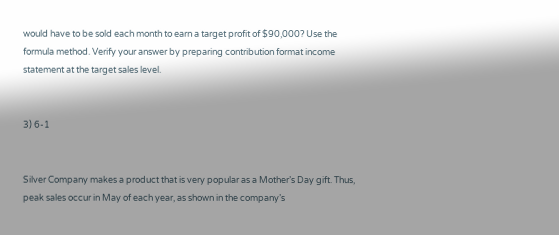would have to be sold each month to earn a target profit of $90,000? Use the formula method. Verify your answer by preparing contribution format income statement at the target sales level.


3) 6-1


Silver Company makes a product that is very popular as a Mother’s Day gift. Thus, peak sales occur in May of each year, as shown in the company’s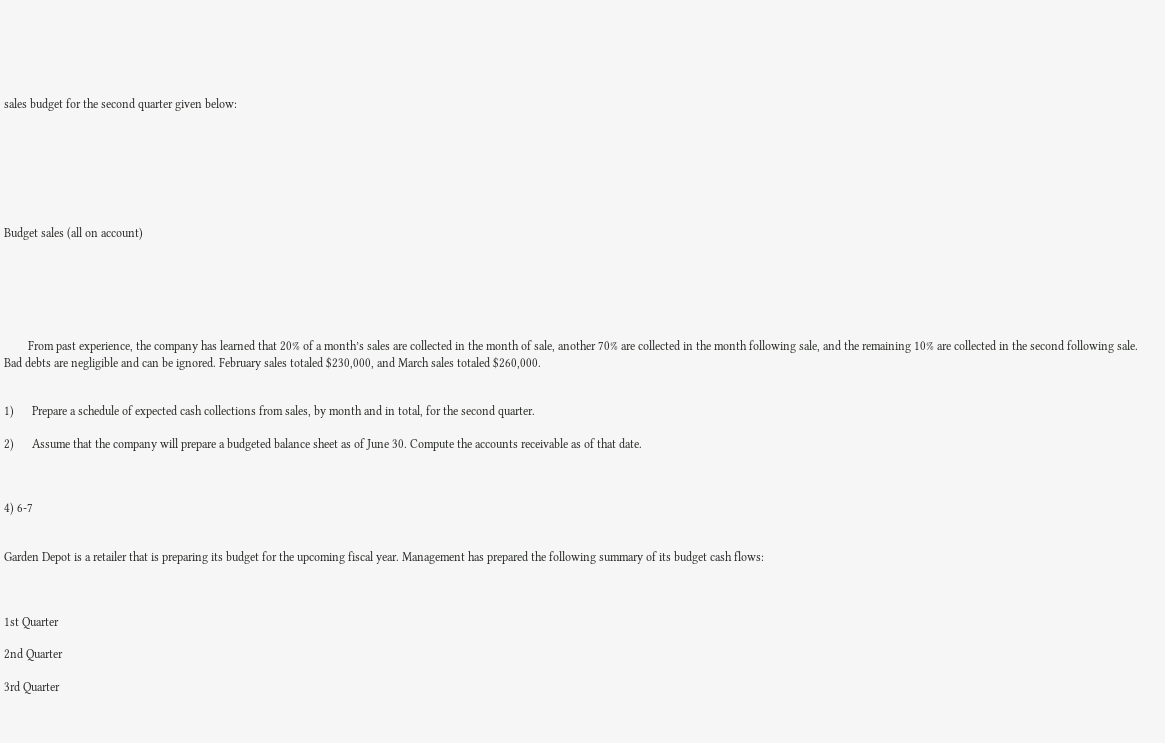sales budget for the second quarter given below:







Budget sales (all on account)






        From past experience, the company has learned that 20% of a month’s sales are collected in the month of sale, another 70% are collected in the month following sale, and the remaining 10% are collected in the second following sale. Bad debts are negligible and can be ignored. February sales totaled $230,000, and March sales totaled $260,000.


1)      Prepare a schedule of expected cash collections from sales, by month and in total, for the second quarter.

2)      Assume that the company will prepare a budgeted balance sheet as of June 30. Compute the accounts receivable as of that date.



4) 6-7


Garden Depot is a retailer that is preparing its budget for the upcoming fiscal year. Management has prepared the following summary of its budget cash flows:



1st Quarter

2nd Quarter

3rd Quarter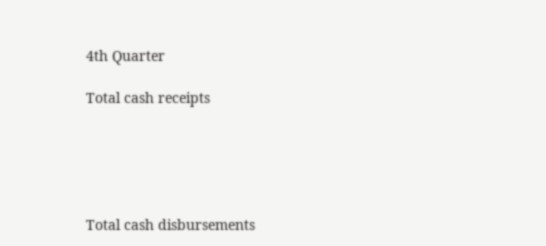4th Quarter

Total cash receipts





Total cash disbursements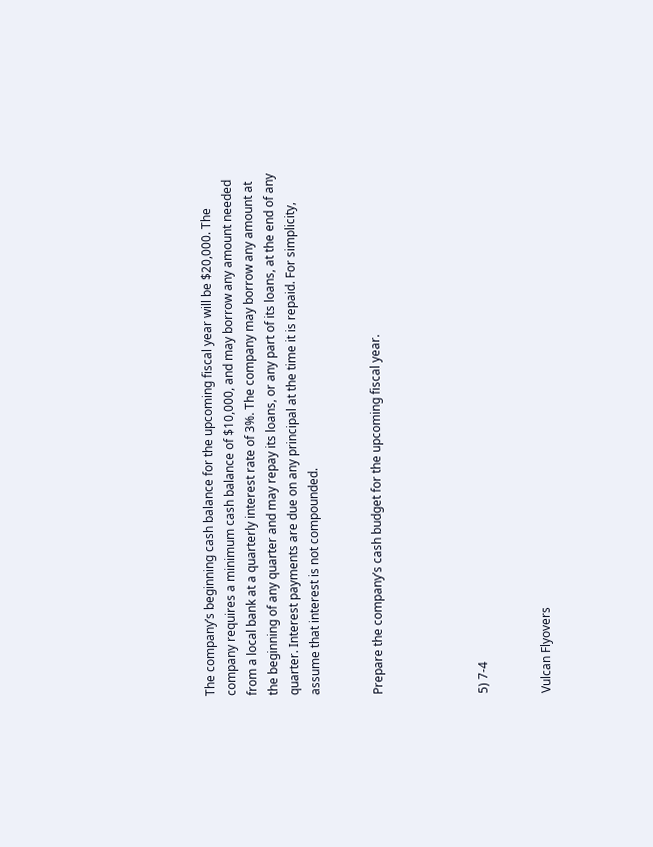The company’s beginning cash balance for the upcoming fiscal year will be $20,000. The company requires a minimum cash balance of $10,000, and may borrow any amount needed from a local bank at a quarterly interest rate of 3%. The company may borrow any amount at the beginning of any quarter and may repay its loans, or any part of its loans, at the end of any quarter. Interest payments are due on any principal at the time it is repaid. For simplicity, assume that interest is not compounded.


Prepare the company’s cash budget for the upcoming fiscal year.




5) 7-4


Vulcan Flyovers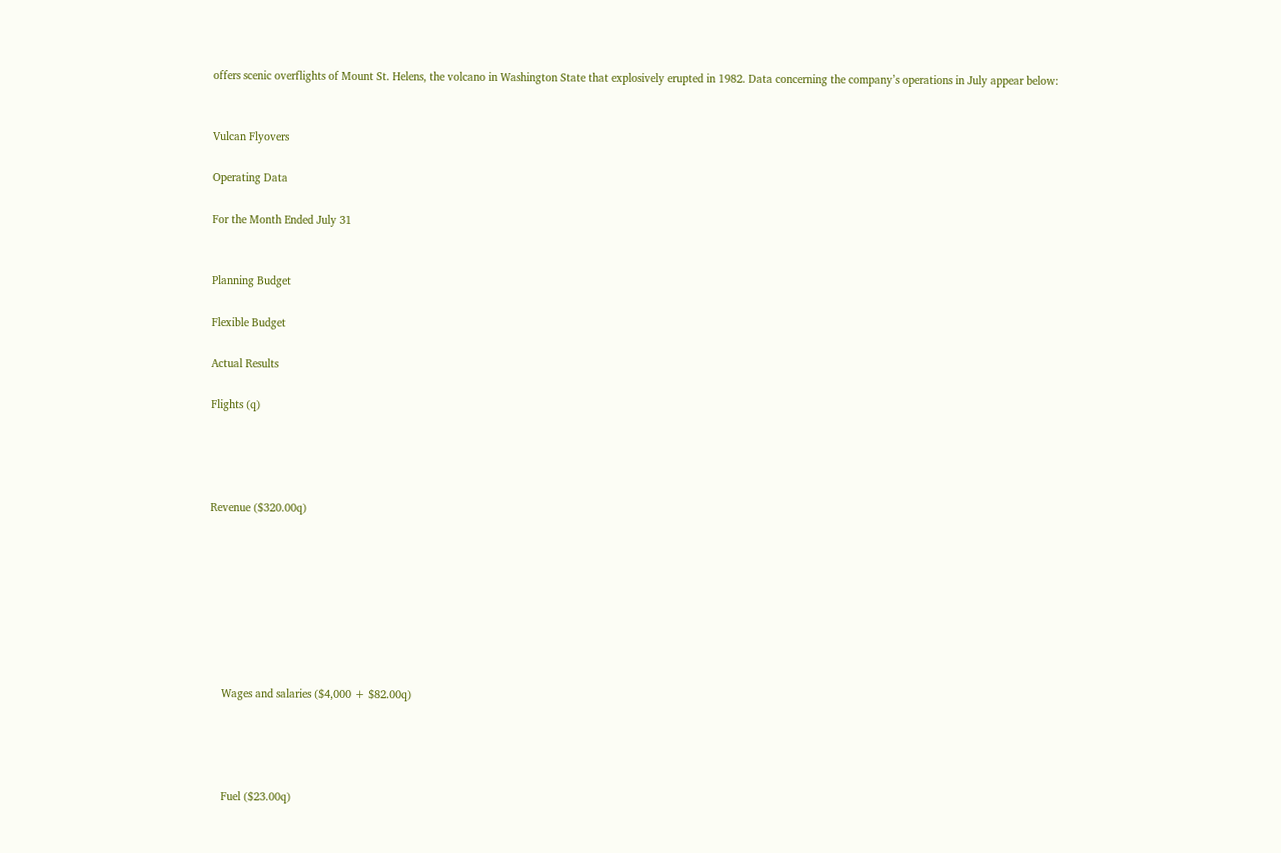offers scenic overflights of Mount St. Helens, the volcano in Washington State that explosively erupted in 1982. Data concerning the company’s operations in July appear below:


Vulcan Flyovers

Operating Data

For the Month Ended July 31


Planning Budget

Flexible Budget

Actual Results

Flights (q)




Revenue ($320.00q)








    Wages and salaries ($4,000 + $82.00q)




    Fuel ($23.00q)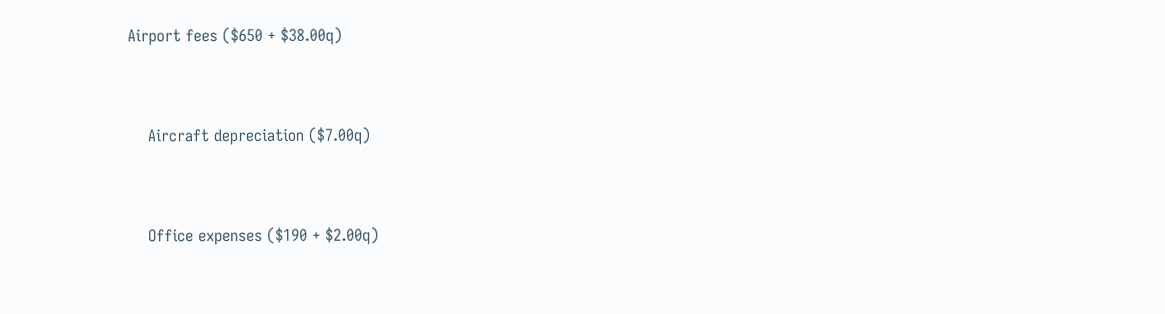Airport fees ($650 + $38.00q)




    Aircraft depreciation ($7.00q)




    Office expenses ($190 + $2.00q)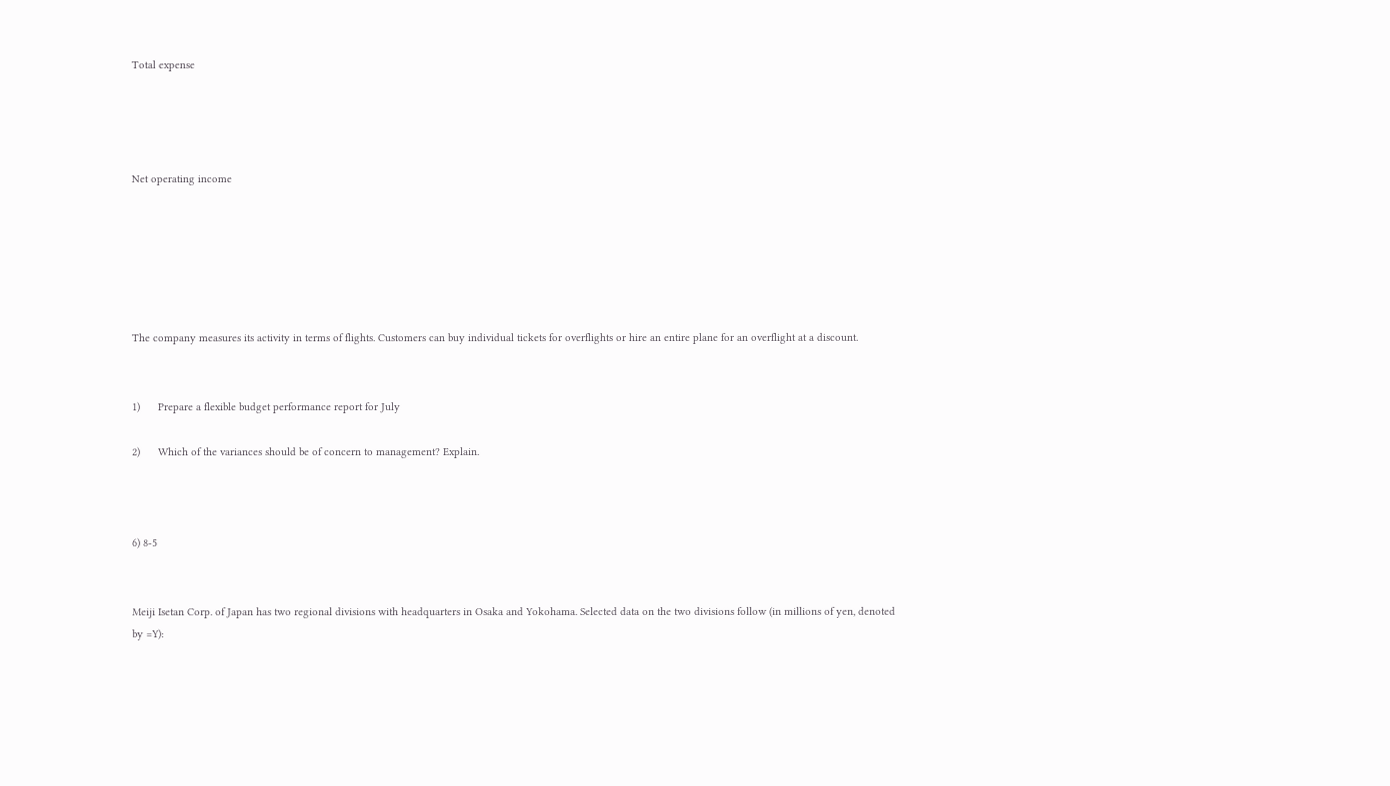Total expense




Net operating income






The company measures its activity in terms of flights. Customers can buy individual tickets for overflights or hire an entire plane for an overflight at a discount.


1)      Prepare a flexible budget performance report for July

2)      Which of the variances should be of concern to management? Explain.



6) 8-5


Meiji Isetan Corp. of Japan has two regional divisions with headquarters in Osaka and Yokohama. Selected data on the two divisions follow (in millions of yen, denoted by =Y):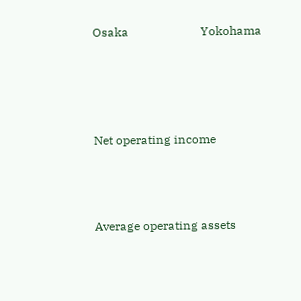Osaka                        Yokohama




Net operating income



Average operating assets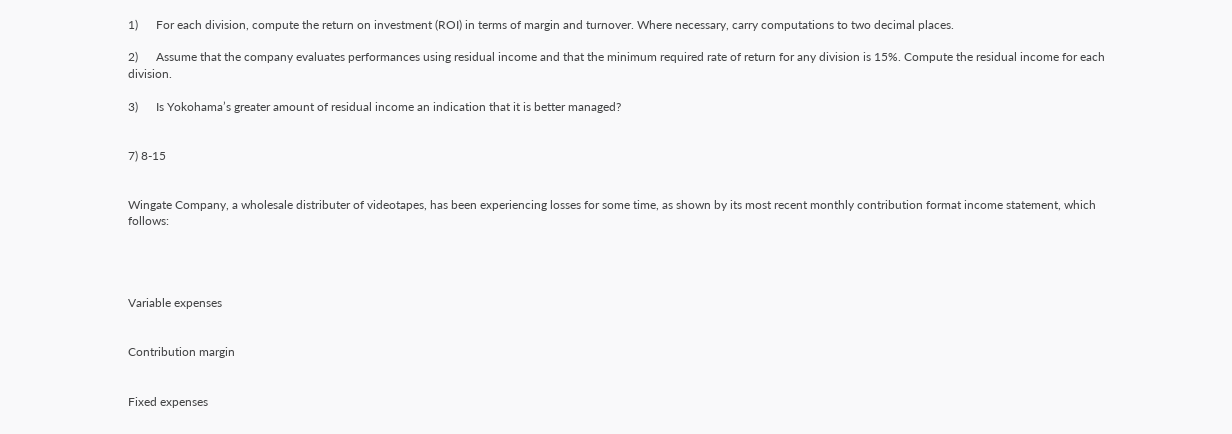1)      For each division, compute the return on investment (ROI) in terms of margin and turnover. Where necessary, carry computations to two decimal places.

2)      Assume that the company evaluates performances using residual income and that the minimum required rate of return for any division is 15%. Compute the residual income for each division.

3)      Is Yokohama’s greater amount of residual income an indication that it is better managed?


7) 8-15


Wingate Company, a wholesale distributer of videotapes, has been experiencing losses for some time, as shown by its most recent monthly contribution format income statement, which follows:




Variable expenses


Contribution margin


Fixed expenses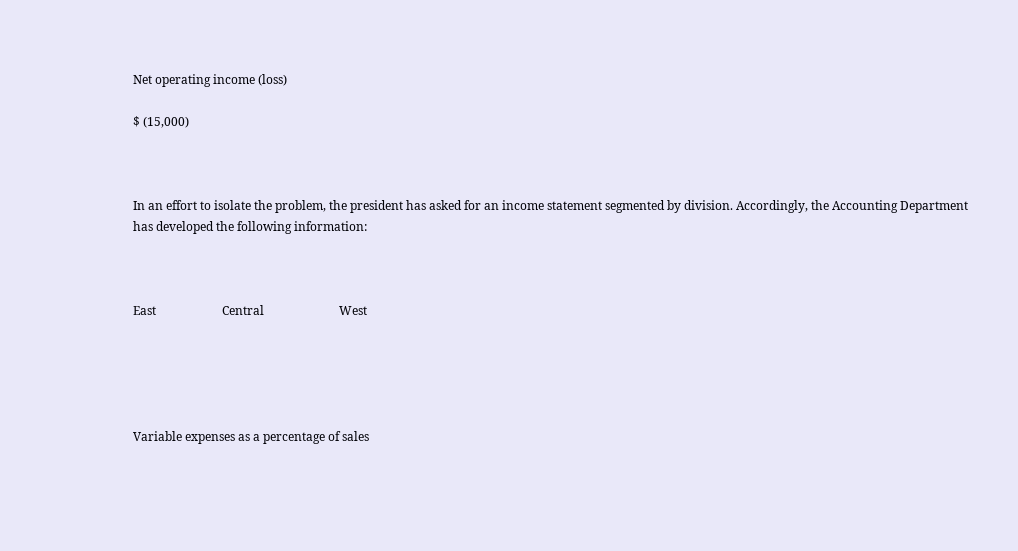Net operating income (loss)

$ (15,000)



In an effort to isolate the problem, the president has asked for an income statement segmented by division. Accordingly, the Accounting Department has developed the following information:



East                      Central                         West





Variable expenses as a percentage of sales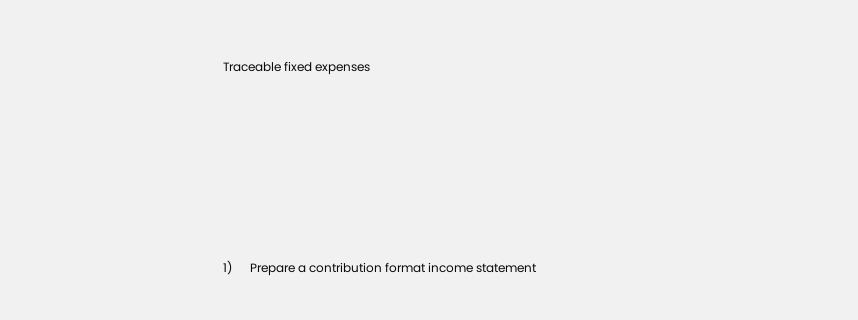Traceable fixed expenses






1)      Prepare a contribution format income statement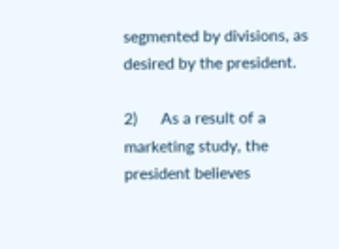segmented by divisions, as desired by the president.

2)      As a result of a marketing study, the president believes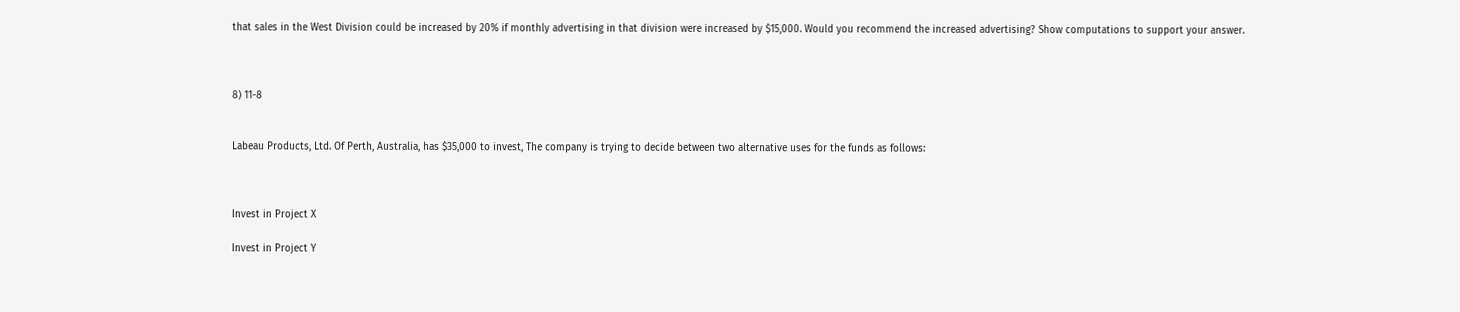that sales in the West Division could be increased by 20% if monthly advertising in that division were increased by $15,000. Would you recommend the increased advertising? Show computations to support your answer.



8) 11-8


Labeau Products, Ltd. Of Perth, Australia, has $35,000 to invest, The company is trying to decide between two alternative uses for the funds as follows:



Invest in Project X

Invest in Project Y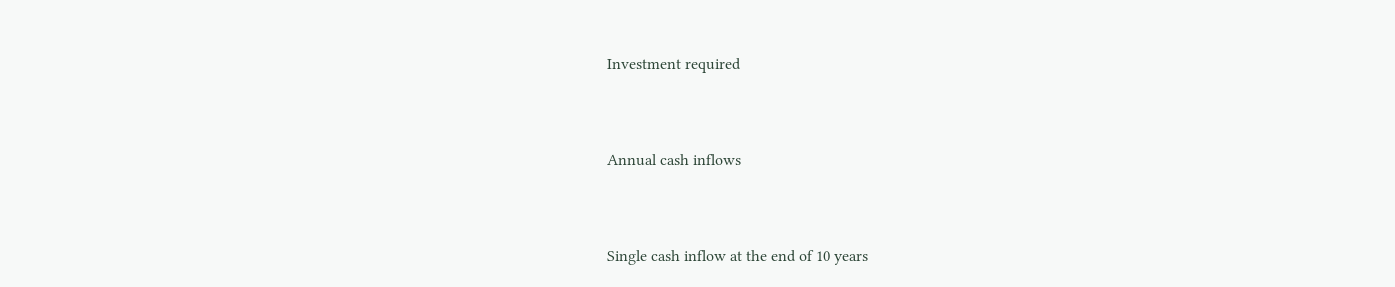Investment required



Annual cash inflows



Single cash inflow at the end of 10 years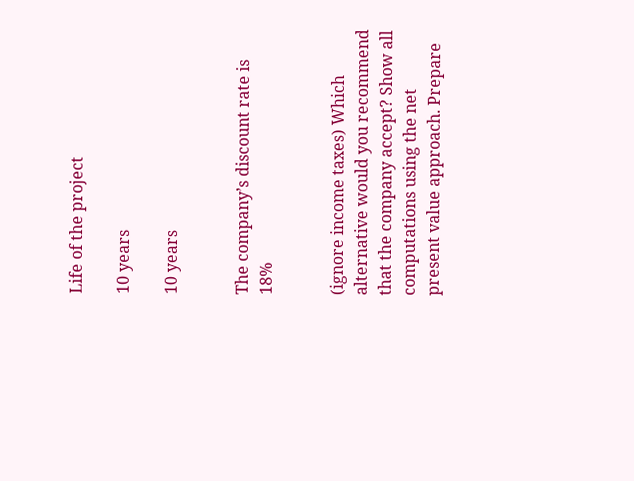Life of the project

10 years

10 years


The company’s discount rate is 18%


(ignore income taxes) Which alternative would you recommend that the company accept? Show all computations using the net present value approach. Prepare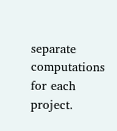separate computations for each project.